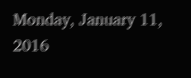Monday, January 11, 2016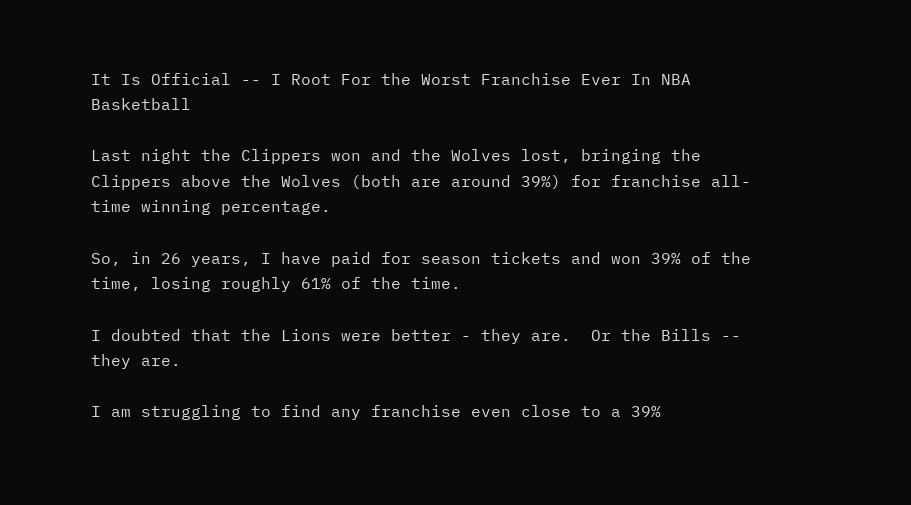It Is Official -- I Root For the Worst Franchise Ever In NBA Basketball

Last night the Clippers won and the Wolves lost, bringing the Clippers above the Wolves (both are around 39%) for franchise all-time winning percentage.

So, in 26 years, I have paid for season tickets and won 39% of the time, losing roughly 61% of the time.

I doubted that the Lions were better - they are.  Or the Bills -- they are.

I am struggling to find any franchise even close to a 39%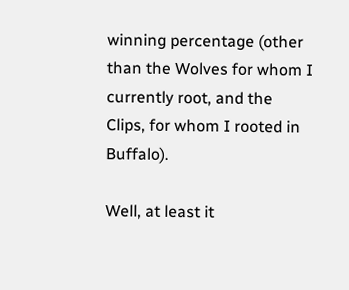winning percentage (other than the Wolves for whom I currently root, and the Clips, for whom I rooted in Buffalo).

Well, at least it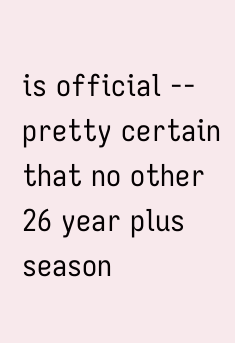is official -- pretty certain that no other 26 year plus season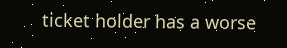ticket holder has a worse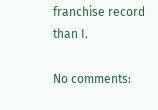franchise record than I.

No comments: